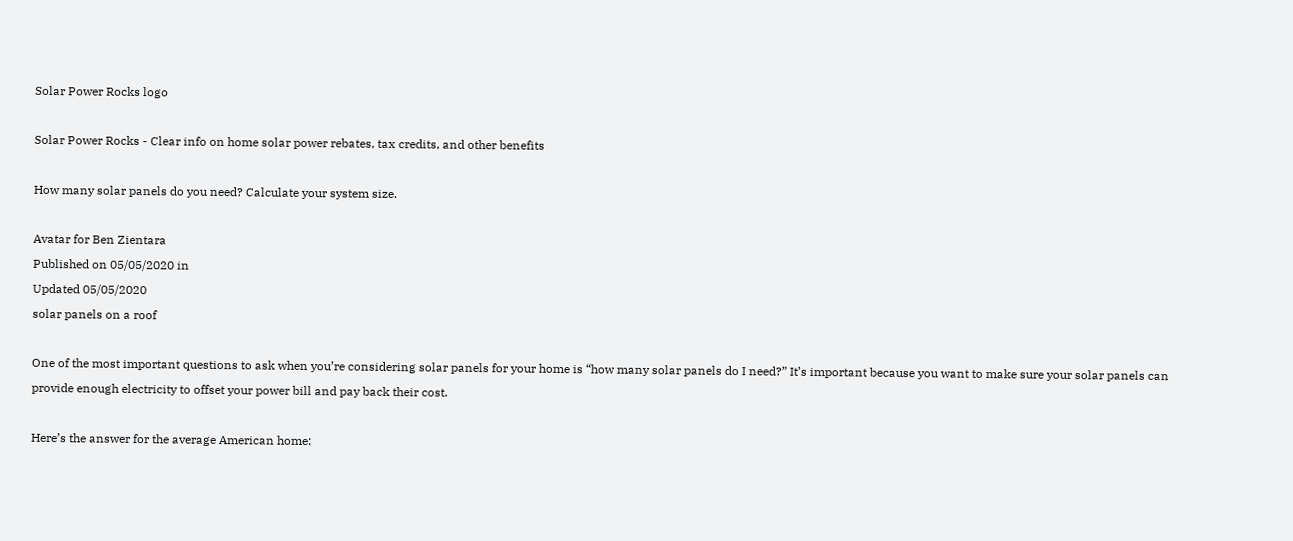Solar Power Rocks logo

Solar Power Rocks - Clear info on home solar power rebates, tax credits, and other benefits

How many solar panels do you need? Calculate your system size.

Avatar for Ben Zientara
Published on 05/05/2020 in
Updated 05/05/2020
solar panels on a roof

One of the most important questions to ask when you’re considering solar panels for your home is “how many solar panels do I need?” It’s important because you want to make sure your solar panels can provide enough electricity to offset your power bill and pay back their cost.

Here’s the answer for the average American home: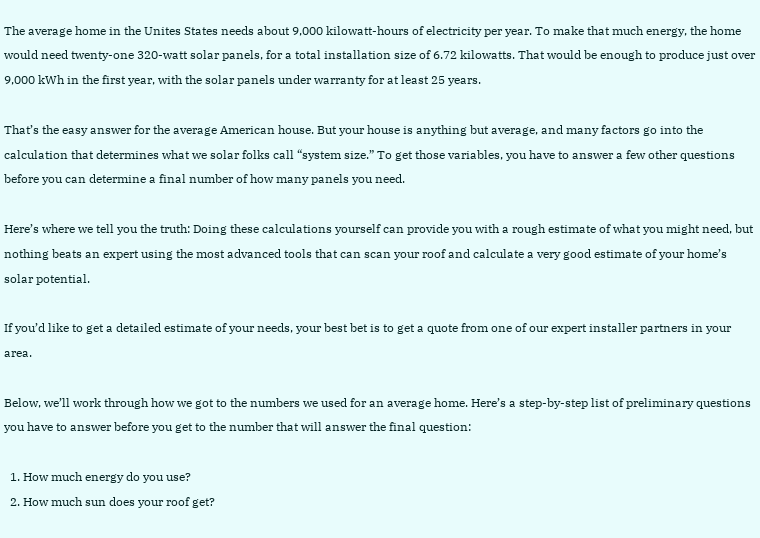The average home in the Unites States needs about 9,000 kilowatt-hours of electricity per year. To make that much energy, the home would need twenty-one 320-watt solar panels, for a total installation size of 6.72 kilowatts. That would be enough to produce just over 9,000 kWh in the first year, with the solar panels under warranty for at least 25 years.

That’s the easy answer for the average American house. But your house is anything but average, and many factors go into the calculation that determines what we solar folks call “system size.” To get those variables, you have to answer a few other questions before you can determine a final number of how many panels you need.

Here’s where we tell you the truth: Doing these calculations yourself can provide you with a rough estimate of what you might need, but nothing beats an expert using the most advanced tools that can scan your roof and calculate a very good estimate of your home’s solar potential.

If you’d like to get a detailed estimate of your needs, your best bet is to get a quote from one of our expert installer partners in your area.

Below, we’ll work through how we got to the numbers we used for an average home. Here’s a step-by-step list of preliminary questions you have to answer before you get to the number that will answer the final question:

  1. How much energy do you use?
  2. How much sun does your roof get?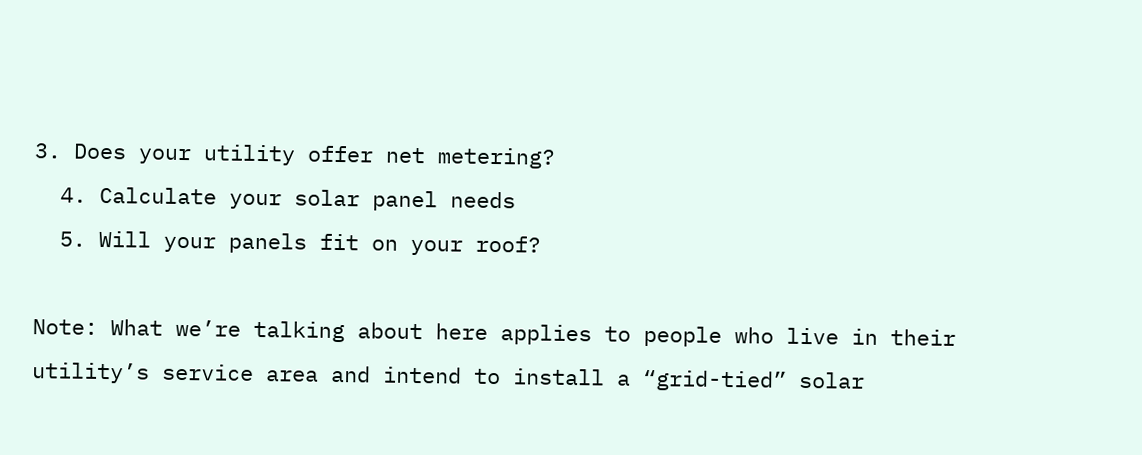3. Does your utility offer net metering?
  4. Calculate your solar panel needs
  5. Will your panels fit on your roof?

Note: What we’re talking about here applies to people who live in their utility’s service area and intend to install a “grid-tied” solar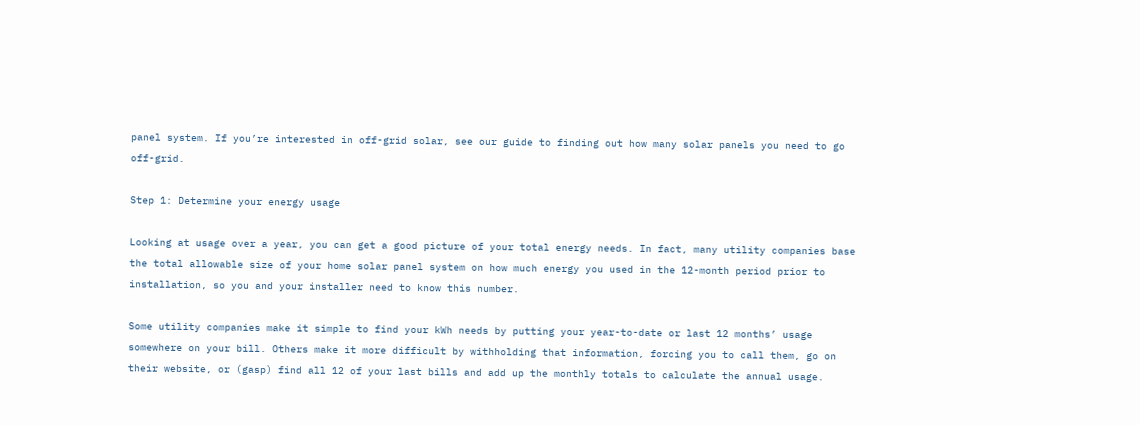panel system. If you’re interested in off-grid solar, see our guide to finding out how many solar panels you need to go off-grid.

Step 1: Determine your energy usage

Looking at usage over a year, you can get a good picture of your total energy needs. In fact, many utility companies base the total allowable size of your home solar panel system on how much energy you used in the 12-month period prior to installation, so you and your installer need to know this number.

Some utility companies make it simple to find your kWh needs by putting your year-to-date or last 12 months’ usage somewhere on your bill. Others make it more difficult by withholding that information, forcing you to call them, go on their website, or (gasp) find all 12 of your last bills and add up the monthly totals to calculate the annual usage.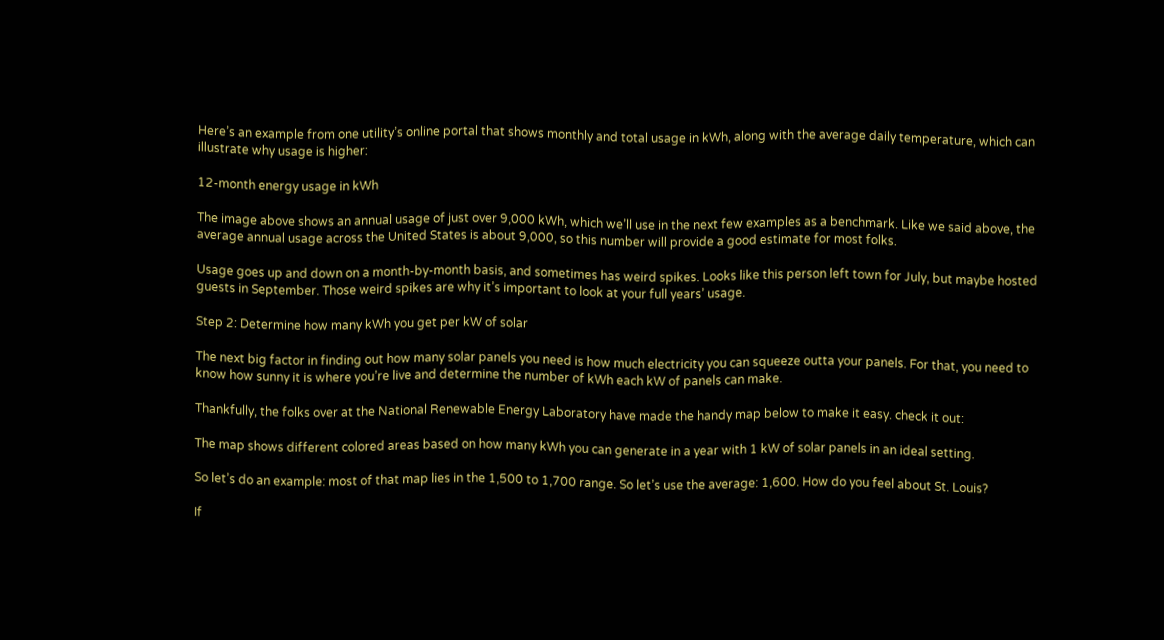Here’s an example from one utility’s online portal that shows monthly and total usage in kWh, along with the average daily temperature, which can illustrate why usage is higher:

12-month energy usage in kWh

The image above shows an annual usage of just over 9,000 kWh, which we’ll use in the next few examples as a benchmark. Like we said above, the average annual usage across the United States is about 9,000, so this number will provide a good estimate for most folks.

Usage goes up and down on a month-by-month basis, and sometimes has weird spikes. Looks like this person left town for July, but maybe hosted guests in September. Those weird spikes are why it’s important to look at your full years’ usage.

Step 2: Determine how many kWh you get per kW of solar

The next big factor in finding out how many solar panels you need is how much electricity you can squeeze outta your panels. For that, you need to know how sunny it is where you’re live and determine the number of kWh each kW of panels can make.

Thankfully, the folks over at the National Renewable Energy Laboratory have made the handy map below to make it easy. check it out:

The map shows different colored areas based on how many kWh you can generate in a year with 1 kW of solar panels in an ideal setting.

So let’s do an example: most of that map lies in the 1,500 to 1,700 range. So let’s use the average: 1,600. How do you feel about St. Louis?

If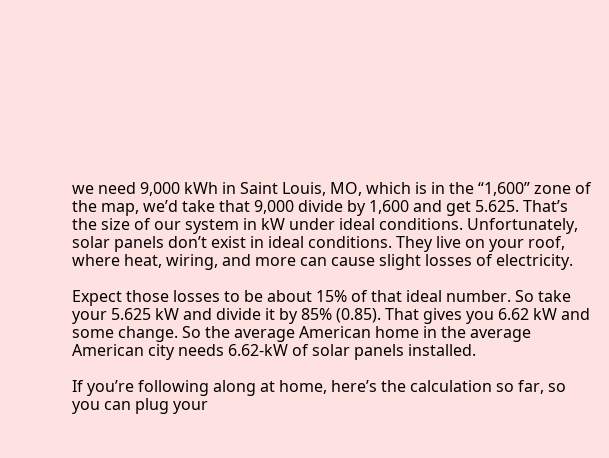we need 9,000 kWh in Saint Louis, MO, which is in the “1,600” zone of the map, we’d take that 9,000 divide by 1,600 and get 5.625. That’s the size of our system in kW under ideal conditions. Unfortunately, solar panels don’t exist in ideal conditions. They live on your roof, where heat, wiring, and more can cause slight losses of electricity.

Expect those losses to be about 15% of that ideal number. So take your 5.625 kW and divide it by 85% (0.85). That gives you 6.62 kW and some change. So the average American home in the average American city needs 6.62-kW of solar panels installed.

If you’re following along at home, here’s the calculation so far, so you can plug your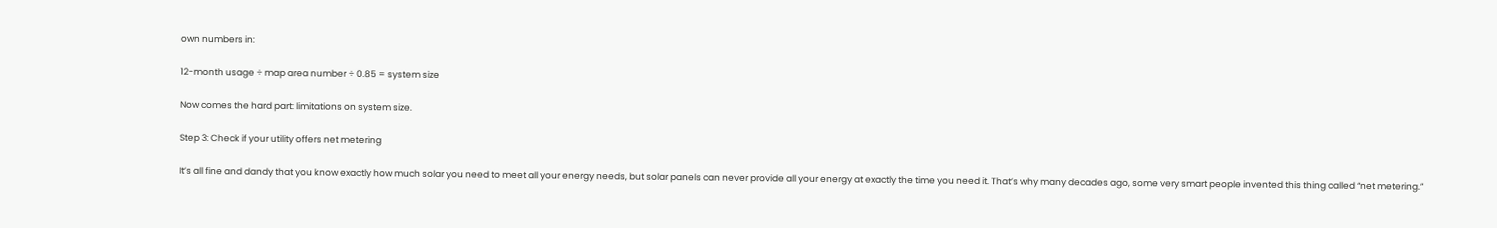own numbers in:

12-month usage ÷ map area number ÷ 0.85 = system size

Now comes the hard part: limitations on system size.

Step 3: Check if your utility offers net metering

It’s all fine and dandy that you know exactly how much solar you need to meet all your energy needs, but solar panels can never provide all your energy at exactly the time you need it. That’s why many decades ago, some very smart people invented this thing called “net metering.”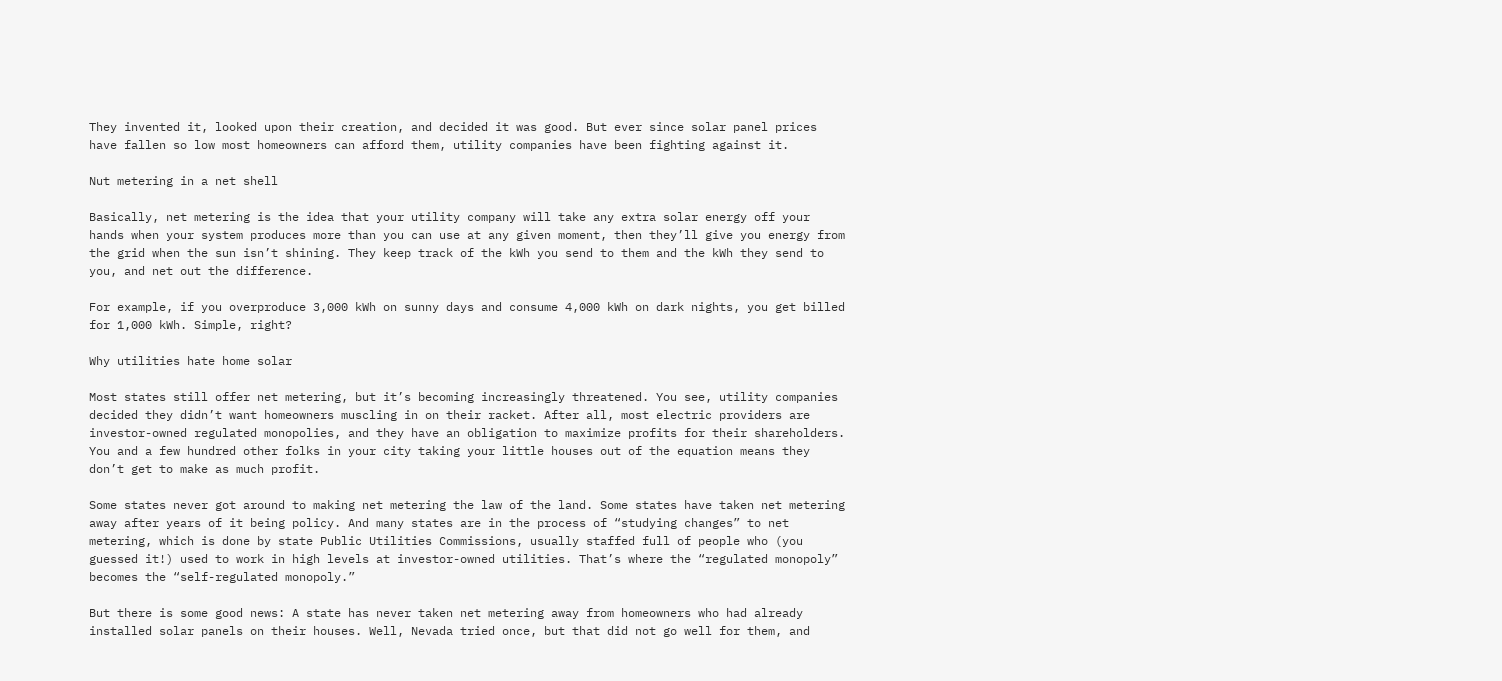They invented it, looked upon their creation, and decided it was good. But ever since solar panel prices have fallen so low most homeowners can afford them, utility companies have been fighting against it.

Nut metering in a net shell

Basically, net metering is the idea that your utility company will take any extra solar energy off your hands when your system produces more than you can use at any given moment, then they’ll give you energy from the grid when the sun isn’t shining. They keep track of the kWh you send to them and the kWh they send to you, and net out the difference.

For example, if you overproduce 3,000 kWh on sunny days and consume 4,000 kWh on dark nights, you get billed for 1,000 kWh. Simple, right?

Why utilities hate home solar

Most states still offer net metering, but it’s becoming increasingly threatened. You see, utility companies decided they didn’t want homeowners muscling in on their racket. After all, most electric providers are investor-owned regulated monopolies, and they have an obligation to maximize profits for their shareholders. You and a few hundred other folks in your city taking your little houses out of the equation means they don’t get to make as much profit.

Some states never got around to making net metering the law of the land. Some states have taken net metering away after years of it being policy. And many states are in the process of “studying changes” to net metering, which is done by state Public Utilities Commissions, usually staffed full of people who (you guessed it!) used to work in high levels at investor-owned utilities. That’s where the “regulated monopoly” becomes the “self-regulated monopoly.”

But there is some good news: A state has never taken net metering away from homeowners who had already installed solar panels on their houses. Well, Nevada tried once, but that did not go well for them, and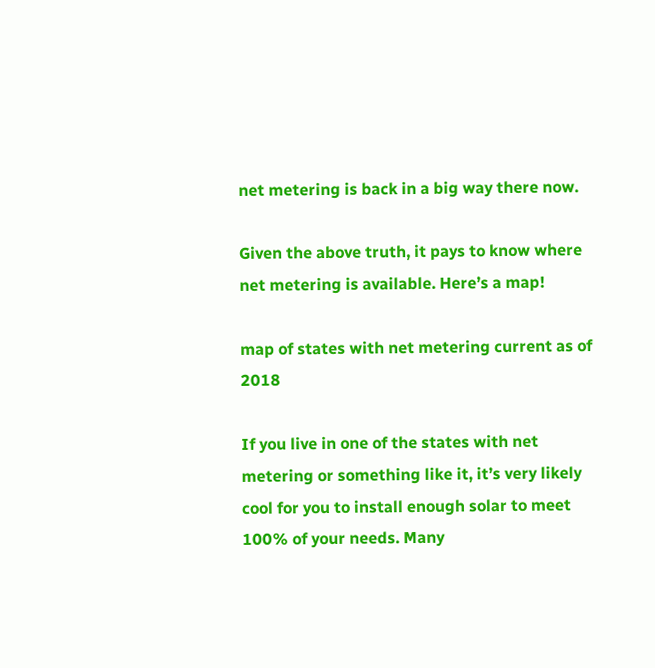net metering is back in a big way there now.

Given the above truth, it pays to know where net metering is available. Here’s a map!

map of states with net metering current as of 2018

If you live in one of the states with net metering or something like it, it’s very likely cool for you to install enough solar to meet 100% of your needs. Many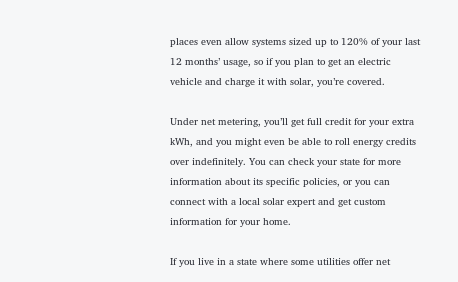places even allow systems sized up to 120% of your last 12 months’ usage, so if you plan to get an electric vehicle and charge it with solar, you’re covered.

Under net metering, you’ll get full credit for your extra kWh, and you might even be able to roll energy credits over indefinitely. You can check your state for more information about its specific policies, or you can connect with a local solar expert and get custom information for your home.

If you live in a state where some utilities offer net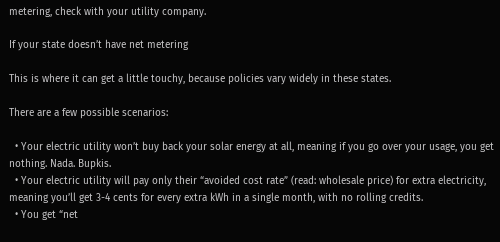metering, check with your utility company.

If your state doesn’t have net metering

This is where it can get a little touchy, because policies vary widely in these states.

There are a few possible scenarios:

  • Your electric utility won’t buy back your solar energy at all, meaning if you go over your usage, you get nothing. Nada. Bupkis.
  • Your electric utility will pay only their “avoided cost rate” (read: wholesale price) for extra electricity, meaning you’ll get 3-4 cents for every extra kWh in a single month, with no rolling credits.
  • You get “net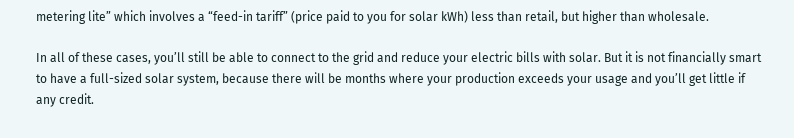metering lite” which involves a “feed-in tariff” (price paid to you for solar kWh) less than retail, but higher than wholesale.

In all of these cases, you’ll still be able to connect to the grid and reduce your electric bills with solar. But it is not financially smart to have a full-sized solar system, because there will be months where your production exceeds your usage and you’ll get little if any credit.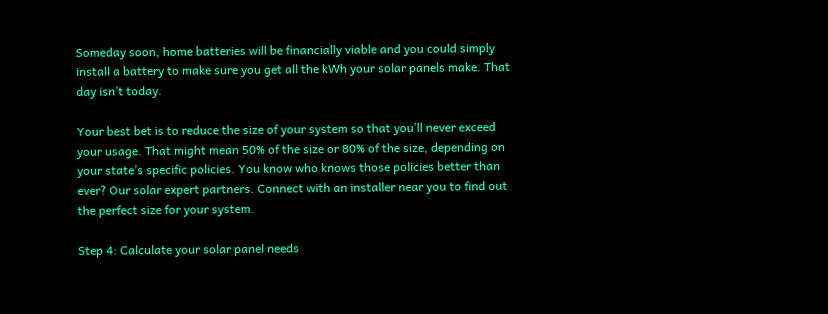Someday soon, home batteries will be financially viable and you could simply install a battery to make sure you get all the kWh your solar panels make. That day isn’t today.

Your best bet is to reduce the size of your system so that you’ll never exceed your usage. That might mean 50% of the size or 80% of the size, depending on your state’s specific policies. You know who knows those policies better than ever? Our solar expert partners. Connect with an installer near you to find out the perfect size for your system.

Step 4: Calculate your solar panel needs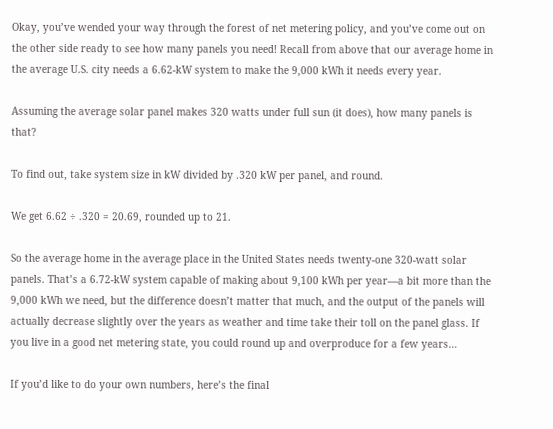Okay, you’ve wended your way through the forest of net metering policy, and you’ve come out on the other side ready to see how many panels you need! Recall from above that our average home in the average U.S. city needs a 6.62-kW system to make the 9,000 kWh it needs every year.

Assuming the average solar panel makes 320 watts under full sun (it does), how many panels is that?

To find out, take system size in kW divided by .320 kW per panel, and round.

We get 6.62 ÷ .320 = 20.69, rounded up to 21.

So the average home in the average place in the United States needs twenty-one 320-watt solar panels. That’s a 6.72-kW system capable of making about 9,100 kWh per year—a bit more than the 9,000 kWh we need, but the difference doesn’t matter that much, and the output of the panels will actually decrease slightly over the years as weather and time take their toll on the panel glass. If you live in a good net metering state, you could round up and overproduce for a few years…

If you’d like to do your own numbers, here’s the final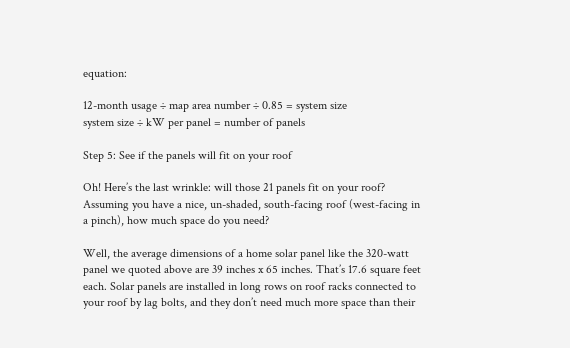equation:

12-month usage ÷ map area number ÷ 0.85 = system size
system size ÷ kW per panel = number of panels

Step 5: See if the panels will fit on your roof

Oh! Here’s the last wrinkle: will those 21 panels fit on your roof? Assuming you have a nice, un-shaded, south-facing roof (west-facing in a pinch), how much space do you need?

Well, the average dimensions of a home solar panel like the 320-watt panel we quoted above are 39 inches x 65 inches. That’s 17.6 square feet each. Solar panels are installed in long rows on roof racks connected to your roof by lag bolts, and they don’t need much more space than their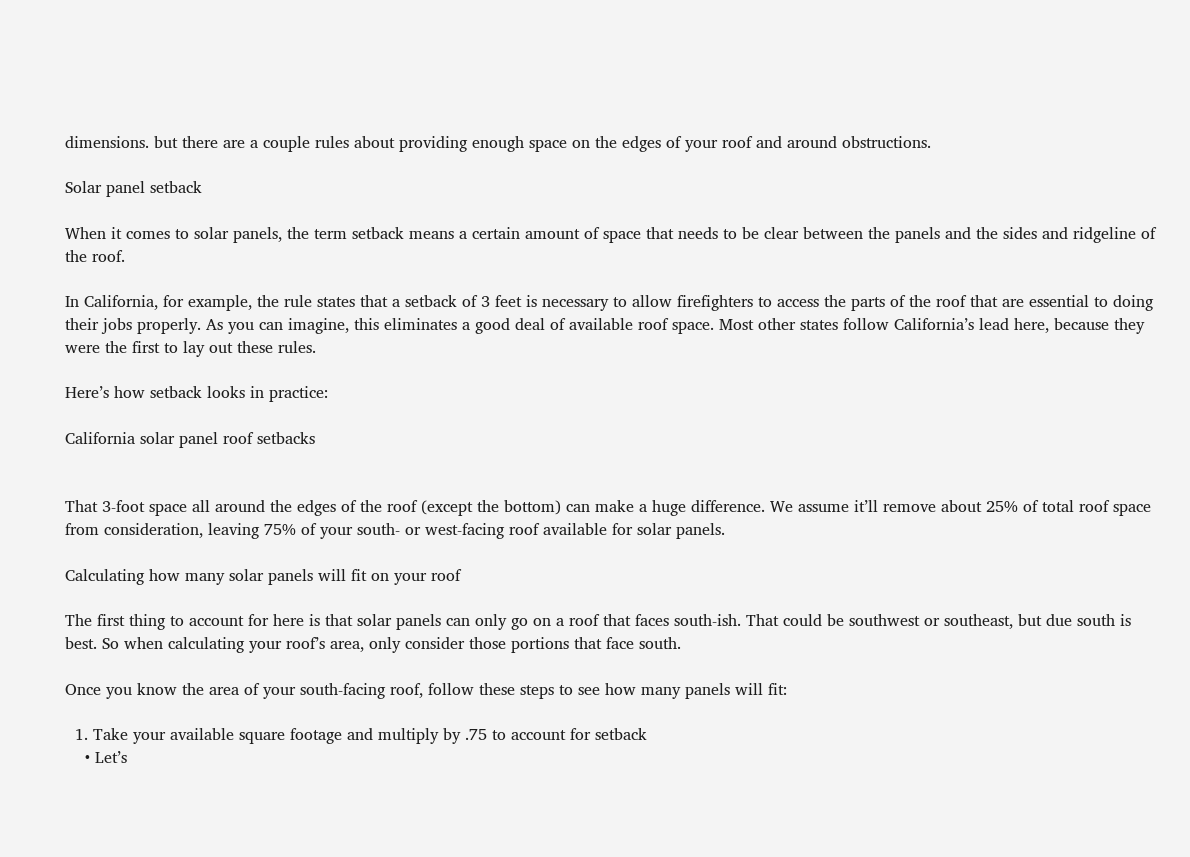dimensions. but there are a couple rules about providing enough space on the edges of your roof and around obstructions.

Solar panel setback

When it comes to solar panels, the term setback means a certain amount of space that needs to be clear between the panels and the sides and ridgeline of the roof.

In California, for example, the rule states that a setback of 3 feet is necessary to allow firefighters to access the parts of the roof that are essential to doing their jobs properly. As you can imagine, this eliminates a good deal of available roof space. Most other states follow California’s lead here, because they were the first to lay out these rules.

Here’s how setback looks in practice:

California solar panel roof setbacks


That 3-foot space all around the edges of the roof (except the bottom) can make a huge difference. We assume it’ll remove about 25% of total roof space from consideration, leaving 75% of your south- or west-facing roof available for solar panels.

Calculating how many solar panels will fit on your roof

The first thing to account for here is that solar panels can only go on a roof that faces south-ish. That could be southwest or southeast, but due south is best. So when calculating your roof’s area, only consider those portions that face south.

Once you know the area of your south-facing roof, follow these steps to see how many panels will fit:

  1. Take your available square footage and multiply by .75 to account for setback
    • Let’s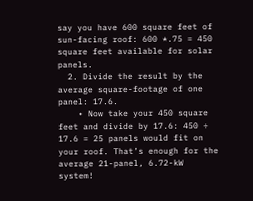say you have 600 square feet of sun-facing roof: 600 *.75 = 450 square feet available for solar panels.
  2. Divide the result by the average square-footage of one panel: 17.6.
    • Now take your 450 square feet and divide by 17.6: 450 ÷ 17.6 = 25 panels would fit on your roof. That’s enough for the average 21-panel, 6.72-kW system!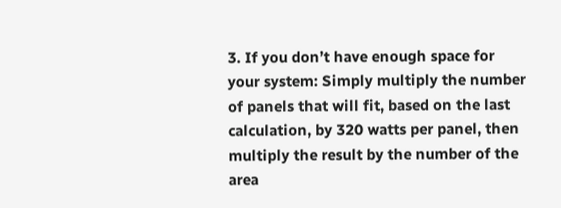3. If you don’t have enough space for your system: Simply multiply the number of panels that will fit, based on the last calculation, by 320 watts per panel, then multiply the result by the number of the area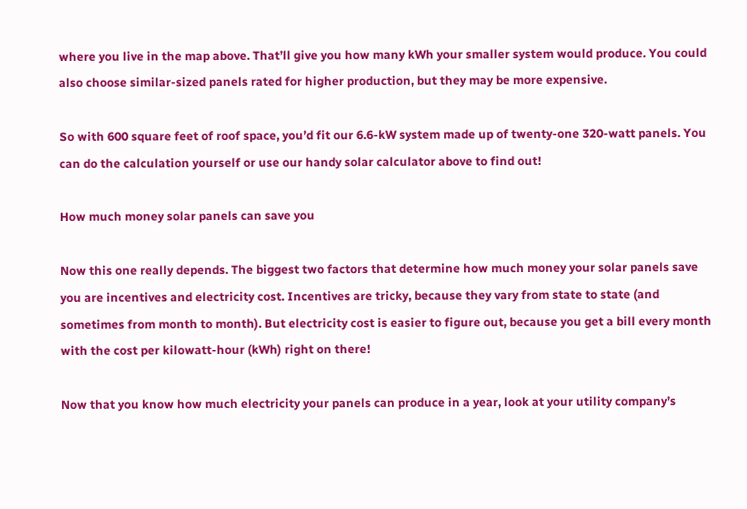where you live in the map above. That’ll give you how many kWh your smaller system would produce. You could also choose similar-sized panels rated for higher production, but they may be more expensive.

So with 600 square feet of roof space, you’d fit our 6.6-kW system made up of twenty-one 320-watt panels. You can do the calculation yourself or use our handy solar calculator above to find out!

How much money solar panels can save you

Now this one really depends. The biggest two factors that determine how much money your solar panels save you are incentives and electricity cost. Incentives are tricky, because they vary from state to state (and sometimes from month to month). But electricity cost is easier to figure out, because you get a bill every month with the cost per kilowatt-hour (kWh) right on there!

Now that you know how much electricity your panels can produce in a year, look at your utility company’s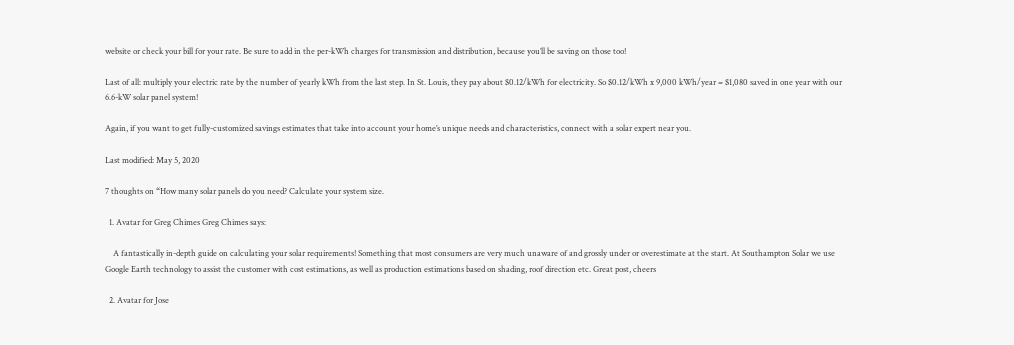website or check your bill for your rate. Be sure to add in the per-kWh charges for transmission and distribution, because you’ll be saving on those too!

Last of all: multiply your electric rate by the number of yearly kWh from the last step. In St. Louis, they pay about $0.12/kWh for electricity. So $0.12/kWh x 9,000 kWh/year = $1,080 saved in one year with our 6.6-kW solar panel system!

Again, if you want to get fully-customized savings estimates that take into account your home’s unique needs and characteristics, connect with a solar expert near you.

Last modified: May 5, 2020

7 thoughts on “How many solar panels do you need? Calculate your system size.

  1. Avatar for Greg Chimes Greg Chimes says:

    A fantastically in-depth guide on calculating your solar requirements! Something that most consumers are very much unaware of and grossly under or overestimate at the start. At Southampton Solar we use Google Earth technology to assist the customer with cost estimations, as well as production estimations based on shading, roof direction etc. Great post, cheers

  2. Avatar for Jose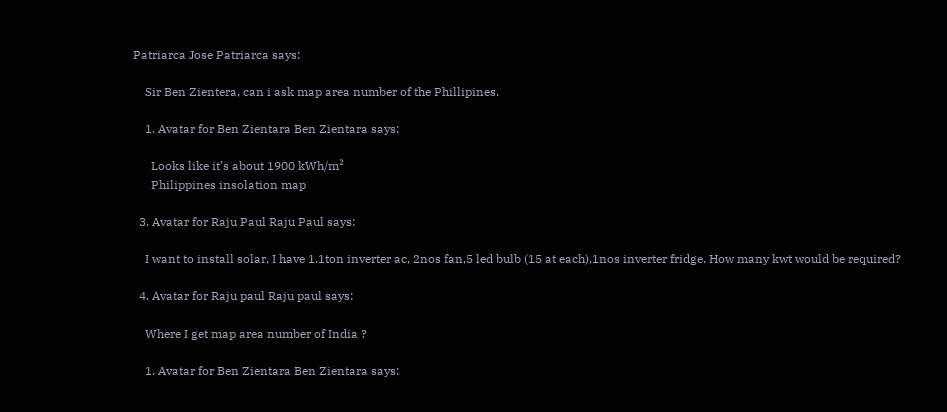Patriarca Jose Patriarca says:

    Sir Ben Zientera, can i ask map area number of the Phillipines.

    1. Avatar for Ben Zientara Ben Zientara says:

      Looks like it’s about 1900 kWh/m²
      Philippines insolation map

  3. Avatar for Raju Paul Raju Paul says:

    I want to install solar, I have 1.1ton inverter ac, 2nos fan,5 led bulb (15 at each),1nos inverter fridge. How many kwt would be required?

  4. Avatar for Raju paul Raju paul says:

    Where I get map area number of India ?

    1. Avatar for Ben Zientara Ben Zientara says: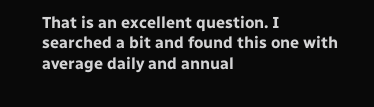That is an excellent question. I searched a bit and found this one with average daily and annual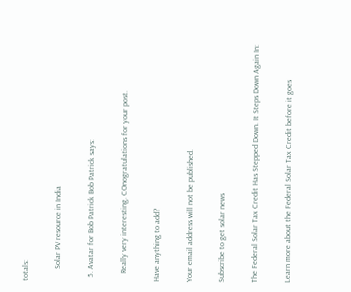totals:

      Solar PV resource in India

  5. Avatar for Bob Patrick Bob Patrick says:

    Really very interesting. COnogratulations for your post.

Have anything to add?

Your email address will not be published.

Subscribe to get solar news

The Federal Solar Tax Credit Has Stepped Down. It Steps Down Again In:

Learn more about the Federal Solar Tax Credit before it goes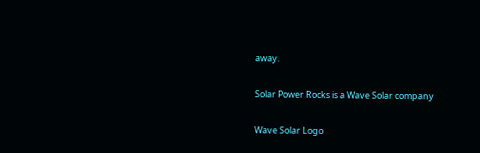away.

Solar Power Rocks is a Wave Solar company

Wave Solar Logo